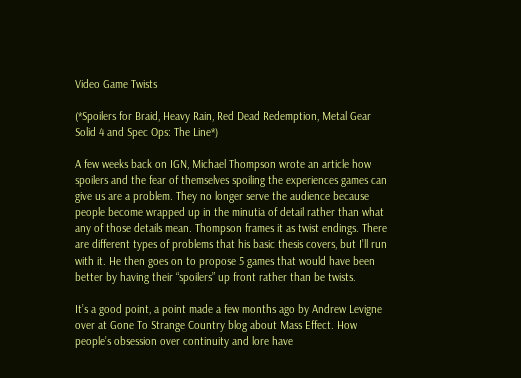Video Game Twists

(*Spoilers for Braid, Heavy Rain, Red Dead Redemption, Metal Gear Solid 4 and Spec Ops: The Line*)

A few weeks back on IGN, Michael Thompson wrote an article how spoilers and the fear of themselves spoiling the experiences games can give us are a problem. They no longer serve the audience because people become wrapped up in the minutia of detail rather than what any of those details mean. Thompson frames it as twist endings. There are different types of problems that his basic thesis covers, but I’ll run with it. He then goes on to propose 5 games that would have been better by having their “spoilers” up front rather than be twists.

It’s a good point, a point made a few months ago by Andrew Levigne over at Gone To Strange Country blog about Mass Effect. How people’s obsession over continuity and lore have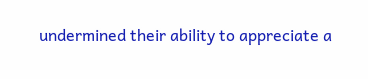undermined their ability to appreciate a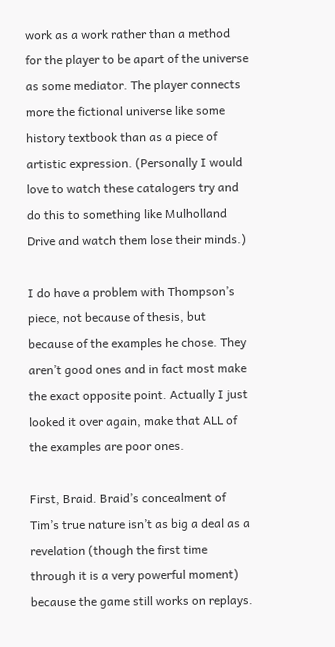work as a work rather than a method for the player to be apart of the universe as some mediator. The player connects more the fictional universe like some history textbook than as a piece of artistic expression. (Personally I would love to watch these catalogers try and do this to something like Mulholland Drive and watch them lose their minds.)

I do have a problem with Thompson’s piece, not because of thesis, but because of the examples he chose. They aren’t good ones and in fact most make the exact opposite point. Actually I just looked it over again, make that ALL of the examples are poor ones.

First, Braid. Braid’s concealment of Tim’s true nature isn’t as big a deal as a revelation (though the first time through it is a very powerful moment) because the game still works on replays.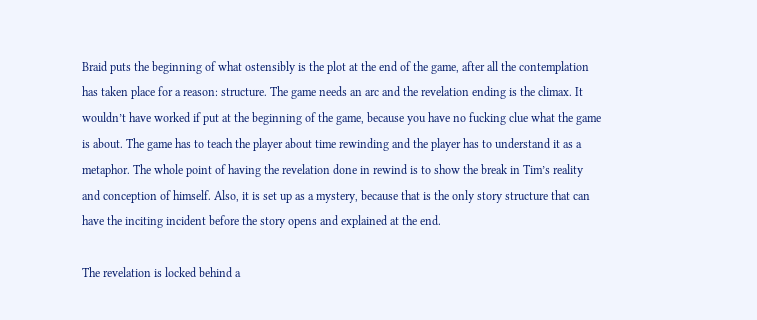Braid puts the beginning of what ostensibly is the plot at the end of the game, after all the contemplation has taken place for a reason: structure. The game needs an arc and the revelation ending is the climax. It wouldn’t have worked if put at the beginning of the game, because you have no fucking clue what the game is about. The game has to teach the player about time rewinding and the player has to understand it as a metaphor. The whole point of having the revelation done in rewind is to show the break in Tim’s reality and conception of himself. Also, it is set up as a mystery, because that is the only story structure that can have the inciting incident before the story opens and explained at the end.

The revelation is locked behind a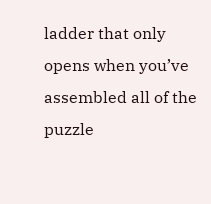ladder that only opens when you’ve assembled all of the puzzle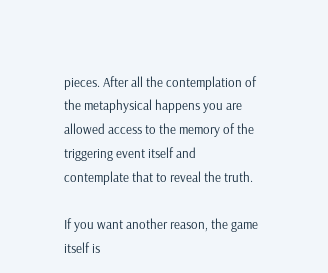pieces. After all the contemplation of the metaphysical happens you are allowed access to the memory of the triggering event itself and contemplate that to reveal the truth.

If you want another reason, the game itself is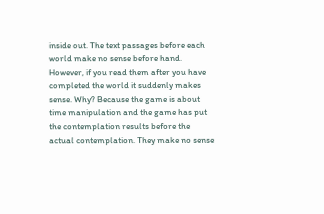inside out. The text passages before each world make no sense before hand. However, if you read them after you have completed the world it suddenly makes sense. Why? Because the game is about time manipulation and the game has put the contemplation results before the actual contemplation. They make no sense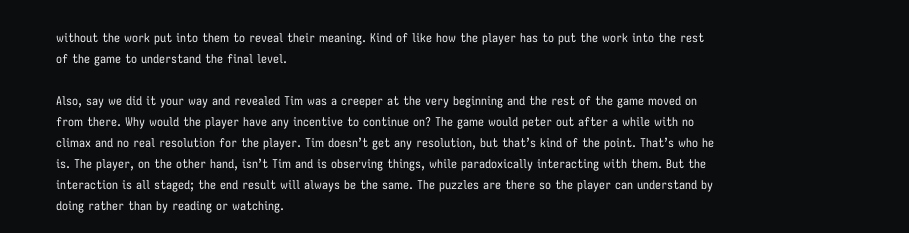without the work put into them to reveal their meaning. Kind of like how the player has to put the work into the rest of the game to understand the final level.

Also, say we did it your way and revealed Tim was a creeper at the very beginning and the rest of the game moved on from there. Why would the player have any incentive to continue on? The game would peter out after a while with no climax and no real resolution for the player. Tim doesn’t get any resolution, but that’s kind of the point. That’s who he is. The player, on the other hand, isn’t Tim and is observing things, while paradoxically interacting with them. But the interaction is all staged; the end result will always be the same. The puzzles are there so the player can understand by doing rather than by reading or watching.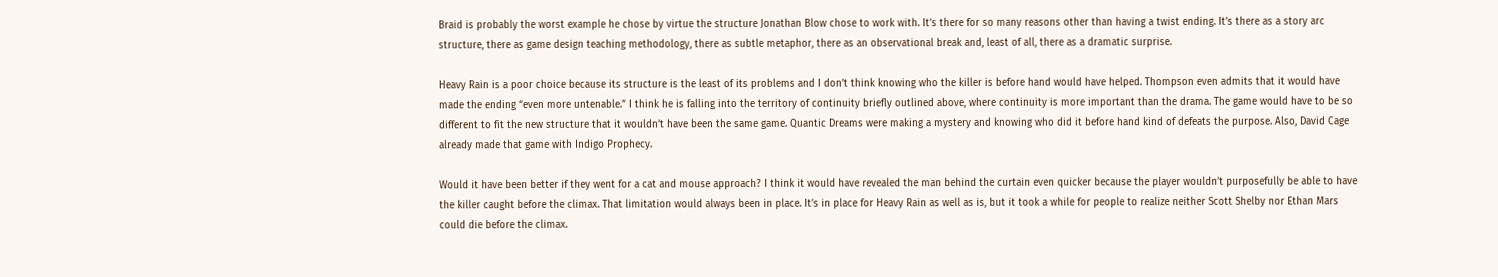Braid is probably the worst example he chose by virtue the structure Jonathan Blow chose to work with. It’s there for so many reasons other than having a twist ending. It’s there as a story arc structure, there as game design teaching methodology, there as subtle metaphor, there as an observational break and, least of all, there as a dramatic surprise.

Heavy Rain is a poor choice because its structure is the least of its problems and I don’t think knowing who the killer is before hand would have helped. Thompson even admits that it would have made the ending “even more untenable.” I think he is falling into the territory of continuity briefly outlined above, where continuity is more important than the drama. The game would have to be so different to fit the new structure that it wouldn’t have been the same game. Quantic Dreams were making a mystery and knowing who did it before hand kind of defeats the purpose. Also, David Cage already made that game with Indigo Prophecy.

Would it have been better if they went for a cat and mouse approach? I think it would have revealed the man behind the curtain even quicker because the player wouldn’t purposefully be able to have the killer caught before the climax. That limitation would always been in place. It’s in place for Heavy Rain as well as is, but it took a while for people to realize neither Scott Shelby nor Ethan Mars could die before the climax.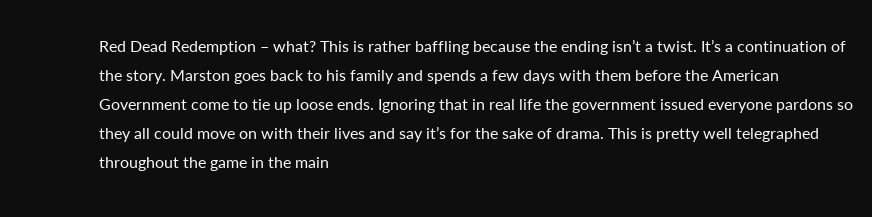Red Dead Redemption – what? This is rather baffling because the ending isn’t a twist. It’s a continuation of the story. Marston goes back to his family and spends a few days with them before the American Government come to tie up loose ends. Ignoring that in real life the government issued everyone pardons so they all could move on with their lives and say it’s for the sake of drama. This is pretty well telegraphed throughout the game in the main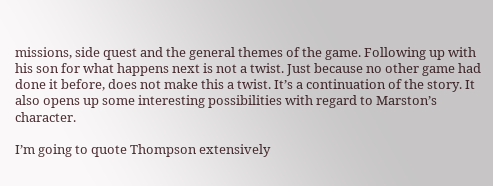missions, side quest and the general themes of the game. Following up with his son for what happens next is not a twist. Just because no other game had done it before, does not make this a twist. It’s a continuation of the story. It also opens up some interesting possibilities with regard to Marston’s character.

I’m going to quote Thompson extensively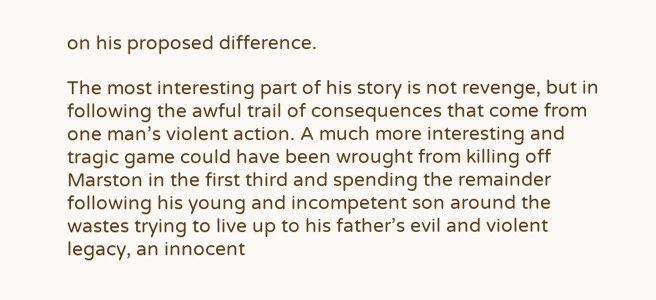on his proposed difference.

The most interesting part of his story is not revenge, but in following the awful trail of consequences that come from one man’s violent action. A much more interesting and tragic game could have been wrought from killing off Marston in the first third and spending the remainder following his young and incompetent son around the wastes trying to live up to his father’s evil and violent legacy, an innocent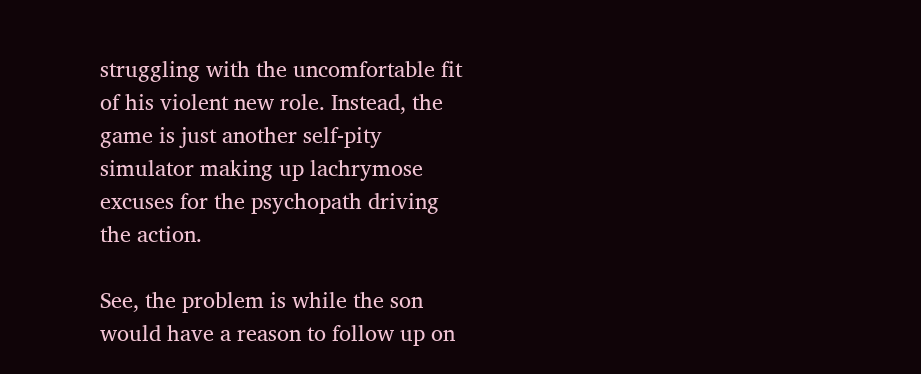struggling with the uncomfortable fit of his violent new role. Instead, the game is just another self-pity simulator making up lachrymose excuses for the psychopath driving the action.

See, the problem is while the son would have a reason to follow up on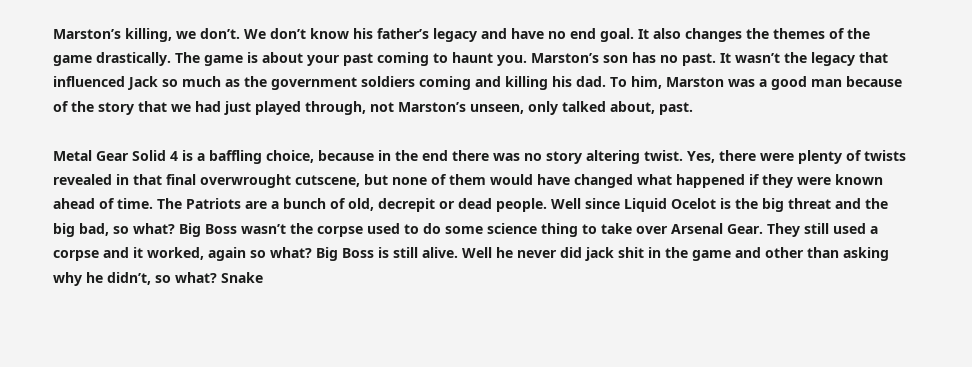Marston’s killing, we don’t. We don’t know his father’s legacy and have no end goal. It also changes the themes of the game drastically. The game is about your past coming to haunt you. Marston’s son has no past. It wasn’t the legacy that influenced Jack so much as the government soldiers coming and killing his dad. To him, Marston was a good man because of the story that we had just played through, not Marston’s unseen, only talked about, past.

Metal Gear Solid 4 is a baffling choice, because in the end there was no story altering twist. Yes, there were plenty of twists revealed in that final overwrought cutscene, but none of them would have changed what happened if they were known ahead of time. The Patriots are a bunch of old, decrepit or dead people. Well since Liquid Ocelot is the big threat and the big bad, so what? Big Boss wasn’t the corpse used to do some science thing to take over Arsenal Gear. They still used a corpse and it worked, again so what? Big Boss is still alive. Well he never did jack shit in the game and other than asking why he didn’t, so what? Snake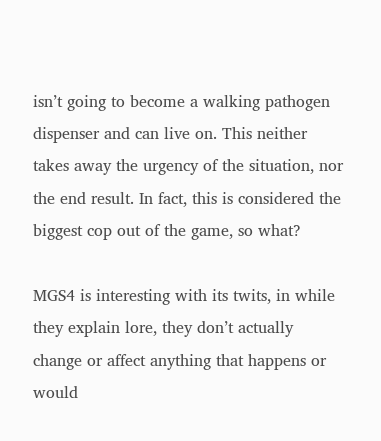isn’t going to become a walking pathogen dispenser and can live on. This neither takes away the urgency of the situation, nor the end result. In fact, this is considered the biggest cop out of the game, so what?

MGS4 is interesting with its twits, in while they explain lore, they don’t actually change or affect anything that happens or would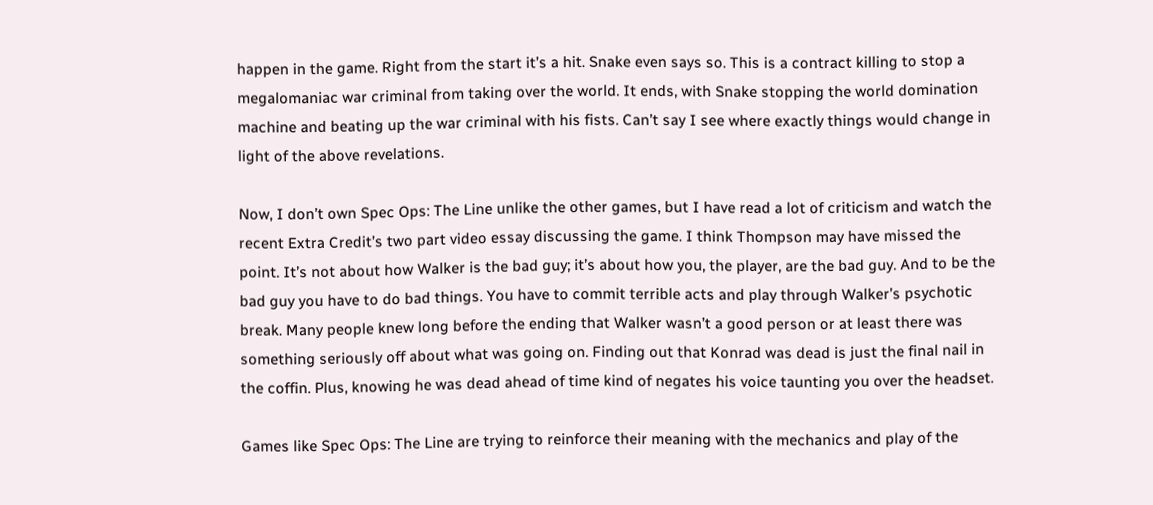happen in the game. Right from the start it’s a hit. Snake even says so. This is a contract killing to stop a megalomaniac war criminal from taking over the world. It ends, with Snake stopping the world domination machine and beating up the war criminal with his fists. Can’t say I see where exactly things would change in light of the above revelations.

Now, I don’t own Spec Ops: The Line unlike the other games, but I have read a lot of criticism and watch the recent Extra Credit’s two part video essay discussing the game. I think Thompson may have missed the point. It’s not about how Walker is the bad guy; it’s about how you, the player, are the bad guy. And to be the bad guy you have to do bad things. You have to commit terrible acts and play through Walker’s psychotic break. Many people knew long before the ending that Walker wasn’t a good person or at least there was something seriously off about what was going on. Finding out that Konrad was dead is just the final nail in the coffin. Plus, knowing he was dead ahead of time kind of negates his voice taunting you over the headset.

Games like Spec Ops: The Line are trying to reinforce their meaning with the mechanics and play of the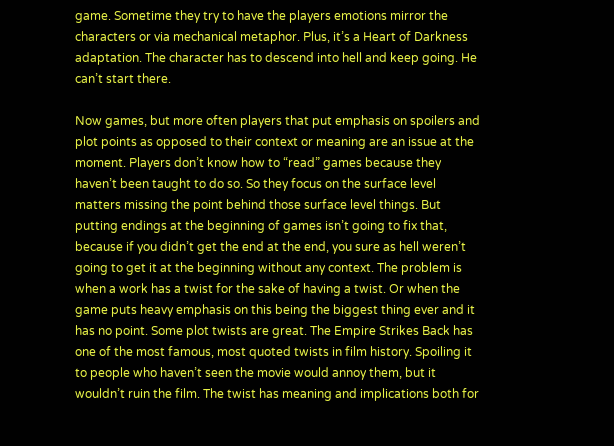game. Sometime they try to have the players emotions mirror the characters or via mechanical metaphor. Plus, it’s a Heart of Darkness adaptation. The character has to descend into hell and keep going. He can’t start there.

Now games, but more often players that put emphasis on spoilers and plot points as opposed to their context or meaning are an issue at the moment. Players don’t know how to “read” games because they haven’t been taught to do so. So they focus on the surface level matters missing the point behind those surface level things. But putting endings at the beginning of games isn’t going to fix that, because if you didn’t get the end at the end, you sure as hell weren’t going to get it at the beginning without any context. The problem is when a work has a twist for the sake of having a twist. Or when the game puts heavy emphasis on this being the biggest thing ever and it has no point. Some plot twists are great. The Empire Strikes Back has one of the most famous, most quoted twists in film history. Spoiling it to people who haven’t seen the movie would annoy them, but it wouldn’t ruin the film. The twist has meaning and implications both for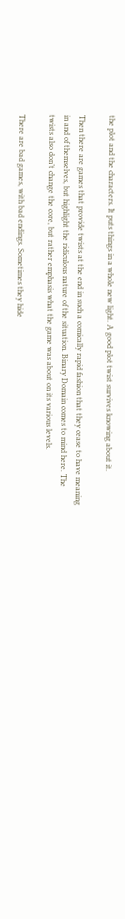the plot and the characters. It puts things in a whole new light. A good plot twist survives knowing about it.

Then there are games that provide twists at the end in such a comically rapid fashion that they cease to have meaning in and of themselves, but highlight the ridiculous nature of the situation. Binary Domain comes to mind here. The twists also don’t change the core, but rather emphasis what the game was about on its various levels.

There are bad games, with bad endings. Sometimes they hide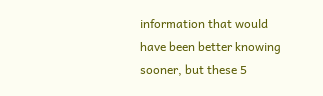information that would have been better knowing sooner, but these 5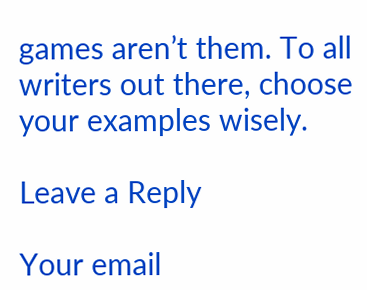games aren’t them. To all writers out there, choose your examples wisely.

Leave a Reply

Your email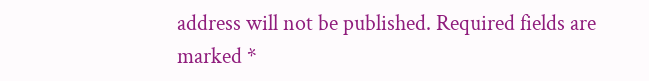address will not be published. Required fields are marked *